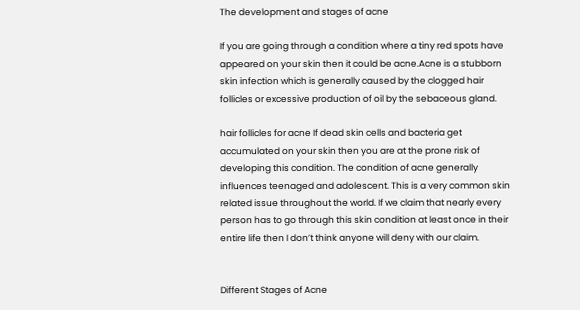The development and stages of acne

If you are going through a condition where a tiny red spots have appeared on your skin then it could be acne.Acne is a stubborn skin infection which is generally caused by the clogged hair follicles or excessive production of oil by the sebaceous gland.

hair follicles for acne If dead skin cells and bacteria get accumulated on your skin then you are at the prone risk of developing this condition. The condition of acne generally influences teenaged and adolescent. This is a very common skin related issue throughout the world. If we claim that nearly every person has to go through this skin condition at least once in their entire life then I don’t think anyone will deny with our claim.


Different Stages of Acne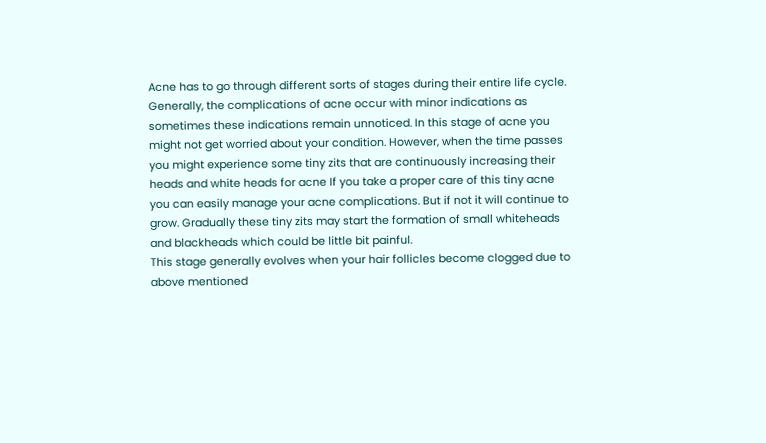Acne has to go through different sorts of stages during their entire life cycle. Generally, the complications of acne occur with minor indications as sometimes these indications remain unnoticed. In this stage of acne you might not get worried about your condition. However, when the time passes you might experience some tiny zits that are continuously increasing their heads and white heads for acne If you take a proper care of this tiny acne you can easily manage your acne complications. But if not it will continue to grow. Gradually these tiny zits may start the formation of small whiteheads and blackheads which could be little bit painful.
This stage generally evolves when your hair follicles become clogged due to above mentioned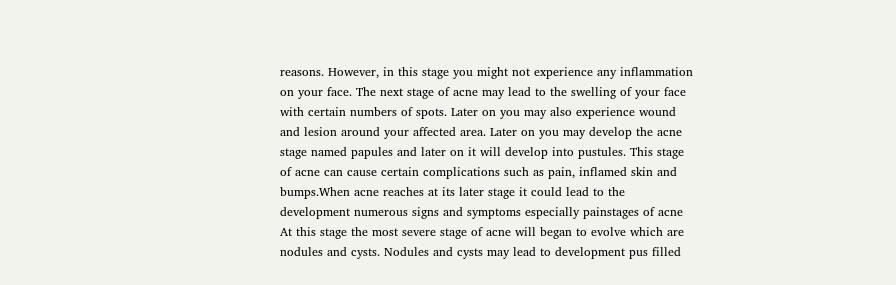reasons. However, in this stage you might not experience any inflammation on your face. The next stage of acne may lead to the swelling of your face with certain numbers of spots. Later on you may also experience wound and lesion around your affected area. Later on you may develop the acne stage named papules and later on it will develop into pustules. This stage of acne can cause certain complications such as pain, inflamed skin and bumps.When acne reaches at its later stage it could lead to the development numerous signs and symptoms especially painstages of acne At this stage the most severe stage of acne will began to evolve which are nodules and cysts. Nodules and cysts may lead to development pus filled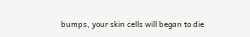bumps, your skin cells will began to die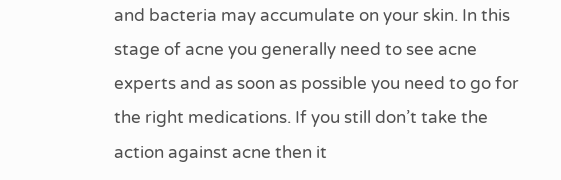and bacteria may accumulate on your skin. In this stage of acne you generally need to see acne experts and as soon as possible you need to go for the right medications. If you still don’t take the action against acne then it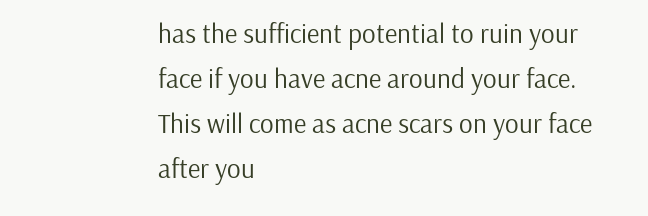has the sufficient potential to ruin your face if you have acne around your face. This will come as acne scars on your face after you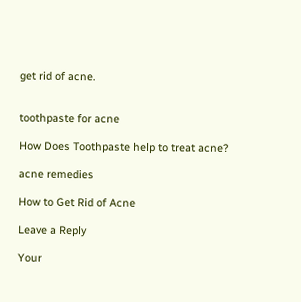get rid of acne.


toothpaste for acne

How Does Toothpaste help to treat acne?

acne remedies

How to Get Rid of Acne

Leave a Reply

Your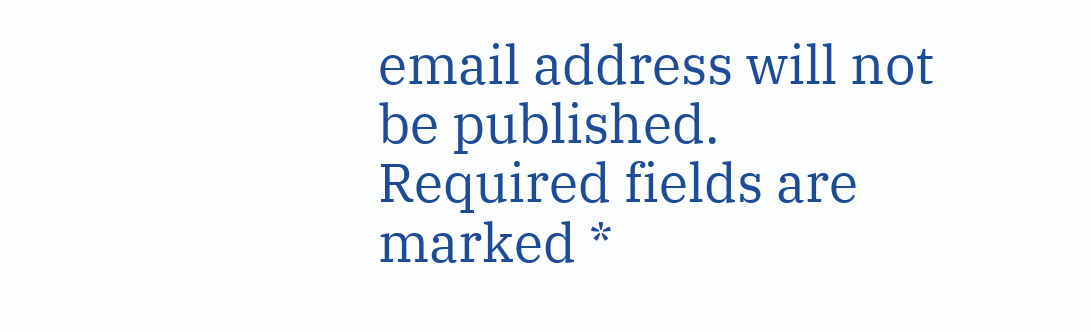email address will not be published. Required fields are marked *